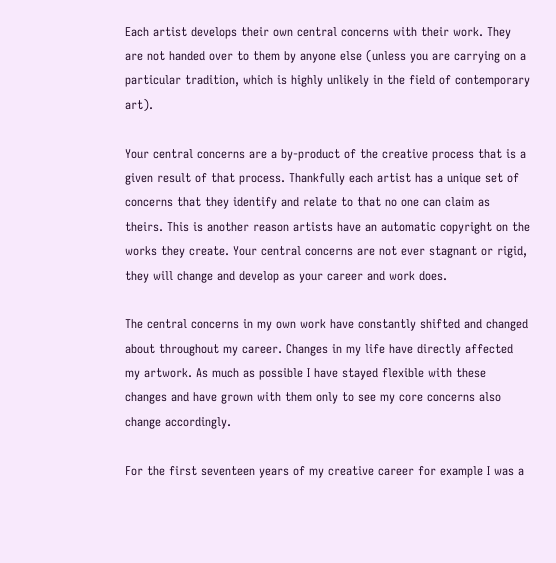Each artist develops their own central concerns with their work. They are not handed over to them by anyone else (unless you are carrying on a particular tradition, which is highly unlikely in the field of contemporary art).

Your central concerns are a by-product of the creative process that is a given result of that process. Thankfully each artist has a unique set of concerns that they identify and relate to that no one can claim as theirs. This is another reason artists have an automatic copyright on the works they create. Your central concerns are not ever stagnant or rigid, they will change and develop as your career and work does.

The central concerns in my own work have constantly shifted and changed about throughout my career. Changes in my life have directly affected my artwork. As much as possible I have stayed flexible with these changes and have grown with them only to see my core concerns also change accordingly.

For the first seventeen years of my creative career for example I was a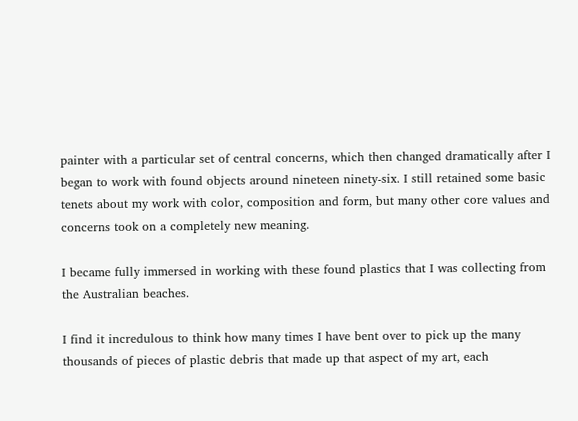painter with a particular set of central concerns, which then changed dramatically after I began to work with found objects around nineteen ninety-six. I still retained some basic tenets about my work with color, composition and form, but many other core values and concerns took on a completely new meaning.

I became fully immersed in working with these found plastics that I was collecting from the Australian beaches.

I find it incredulous to think how many times I have bent over to pick up the many thousands of pieces of plastic debris that made up that aspect of my art, each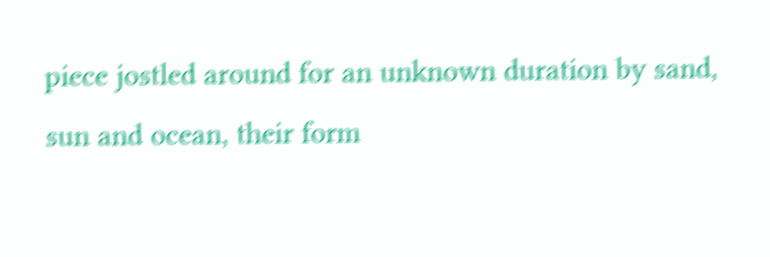piece jostled around for an unknown duration by sand, sun and ocean, their form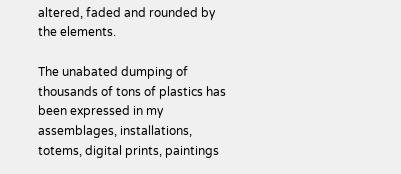altered, faded and rounded by the elements.

The unabated dumping of thousands of tons of plastics has been expressed in my assemblages, installations, totems, digital prints, paintings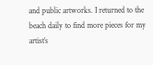and public artworks. I returned to the beach daily to find more pieces for my artist’s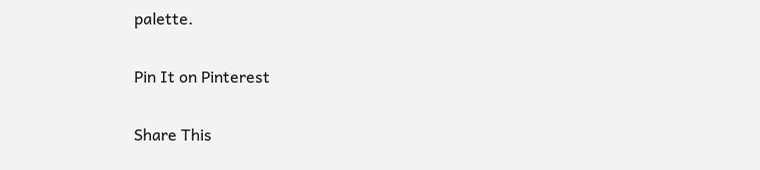palette.

Pin It on Pinterest

Share This